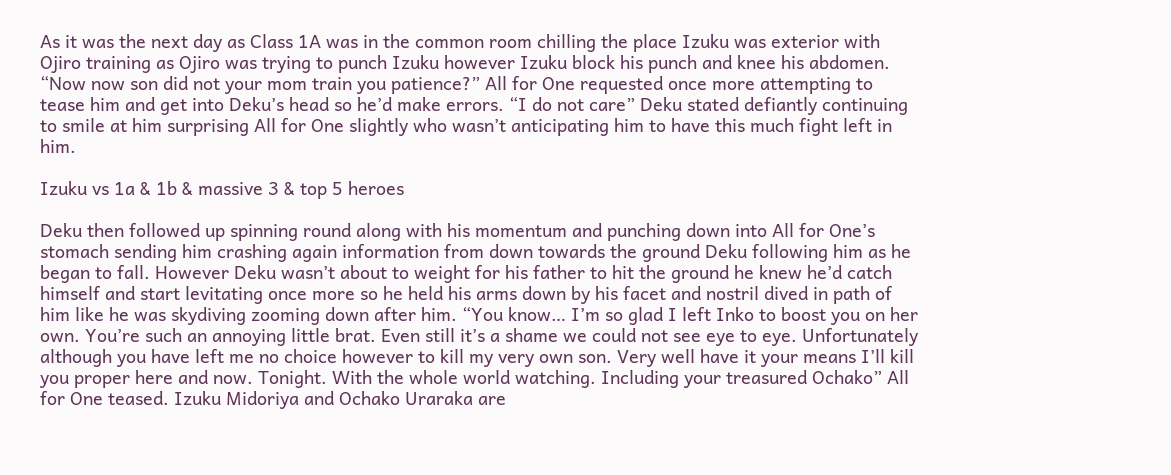As it was the next day as Class 1A was in the common room chilling the place Izuku was exterior with Ojiro training as Ojiro was trying to punch Izuku however Izuku block his punch and knee his abdomen. “Now now son did not your mom train you patience?” All for One requested once more attempting to tease him and get into Deku’s head so he’d make errors. “I do not care” Deku stated defiantly continuing to smile at him surprising All for One slightly who wasn’t anticipating him to have this much fight left in him.

Izuku vs 1a & 1b & massive 3 & top 5 heroes

Deku then followed up spinning round along with his momentum and punching down into All for One’s stomach sending him crashing again information from down towards the ground Deku following him as he began to fall. However Deku wasn’t about to weight for his father to hit the ground he knew he’d catch himself and start levitating once more so he held his arms down by his facet and nostril dived in path of him like he was skydiving zooming down after him. “You know… I’m so glad I left Inko to boost you on her own. You’re such an annoying little brat. Even still it’s a shame we could not see eye to eye. Unfortunately although you have left me no choice however to kill my very own son. Very well have it your means I’ll kill you proper here and now. Tonight. With the whole world watching. Including your treasured Ochako” All for One teased. Izuku Midoriya and Ochako Uraraka are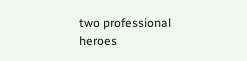two professional heroes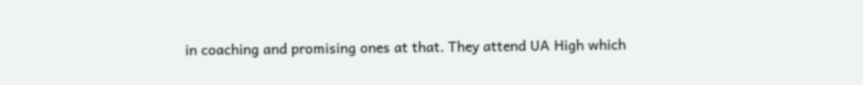in coaching and promising ones at that. They attend UA High which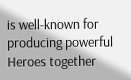is well-known for producing powerful Heroes together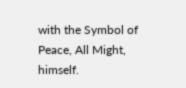with the Symbol of Peace, All Might, himself.